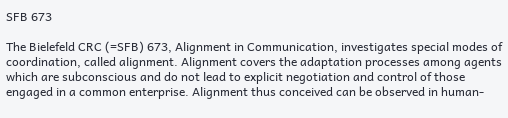SFB 673

The Bielefeld CRC (=SFB) 673, Alignment in Communication, investigates special modes of coordination, called alignment. Alignment covers the adaptation processes among agents which are subconscious and do not lead to explicit negotiation and control of those engaged in a common enterprise. Alignment thus conceived can be observed in human-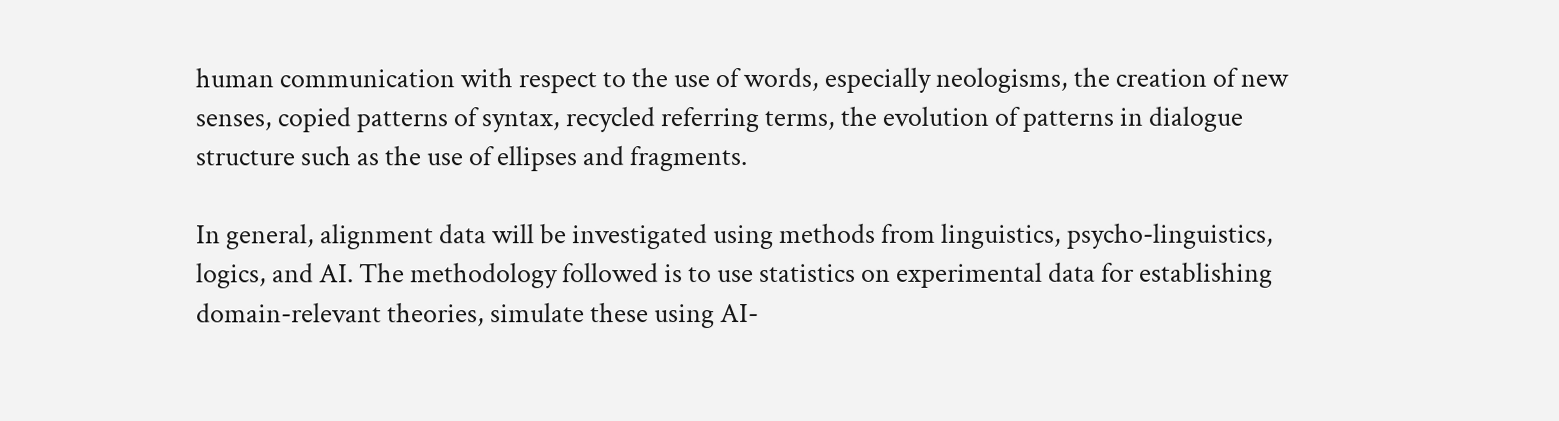human communication with respect to the use of words, especially neologisms, the creation of new senses, copied patterns of syntax, recycled referring terms, the evolution of patterns in dialogue structure such as the use of ellipses and fragments.

In general, alignment data will be investigated using methods from linguistics, psycho-linguistics, logics, and AI. The methodology followed is to use statistics on experimental data for establishing domain-relevant theories, simulate these using AI-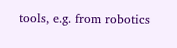tools, e.g. from robotics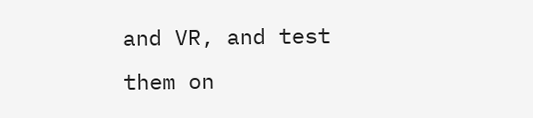and VR, and test them on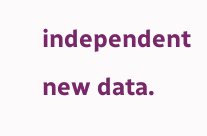independent new data.